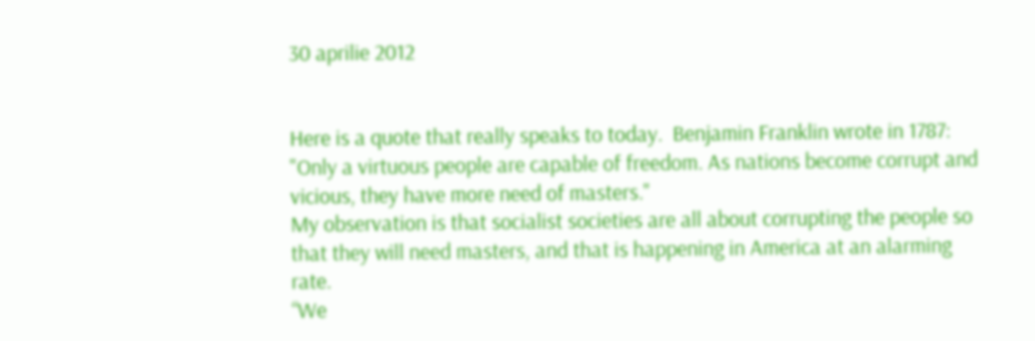30 aprilie 2012


Here is a quote that really speaks to today.  Benjamin Franklin wrote in 1787: "Only a virtuous people are capable of freedom. As nations become corrupt and vicious, they have more need of masters."
My observation is that socialist societies are all about corrupting the people so that they will need masters, and that is happening in America at an alarming rate.
“We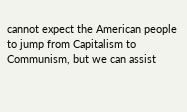cannot expect the American people to jump from Capitalism to Communism, but we can assist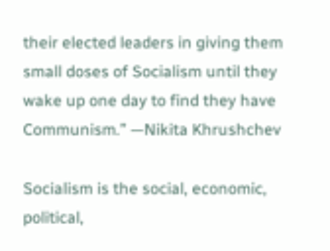their elected leaders in giving them small doses of Socialism until they wake up one day to find they have Communism.” —Nikita Khrushchev

Socialism is the social, economic, political,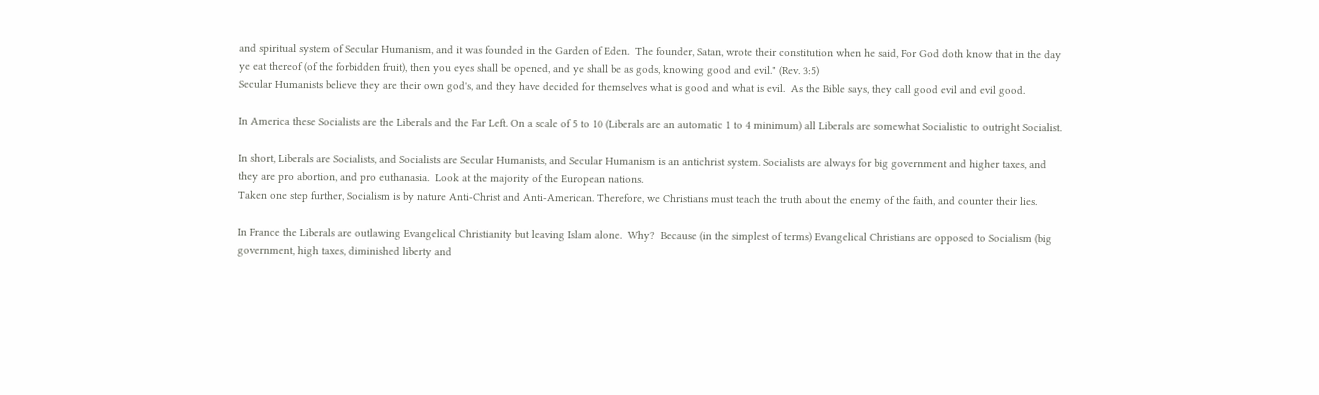and spiritual system of Secular Humanism, and it was founded in the Garden of Eden.  The founder, Satan, wrote their constitution when he said, For God doth know that in the day ye eat thereof (of the forbidden fruit), then you eyes shall be opened, and ye shall be as gods, knowing good and evil." (Rev. 3:5)
Secular Humanists believe they are their own god's, and they have decided for themselves what is good and what is evil.  As the Bible says, they call good evil and evil good.

In America these Socialists are the Liberals and the Far Left. On a scale of 5 to 10 (Liberals are an automatic 1 to 4 minimum) all Liberals are somewhat Socialistic to outright Socialist.

In short, Liberals are Socialists, and Socialists are Secular Humanists, and Secular Humanism is an antichrist system. Socialists are always for big government and higher taxes, and they are pro abortion, and pro euthanasia.  Look at the majority of the European nations.
Taken one step further, Socialism is by nature Anti-Christ and Anti-American. Therefore, we Christians must teach the truth about the enemy of the faith, and counter their lies.

In France the Liberals are outlawing Evangelical Christianity but leaving Islam alone.  Why?  Because (in the simplest of terms) Evangelical Christians are opposed to Socialism (big government, high taxes, diminished liberty and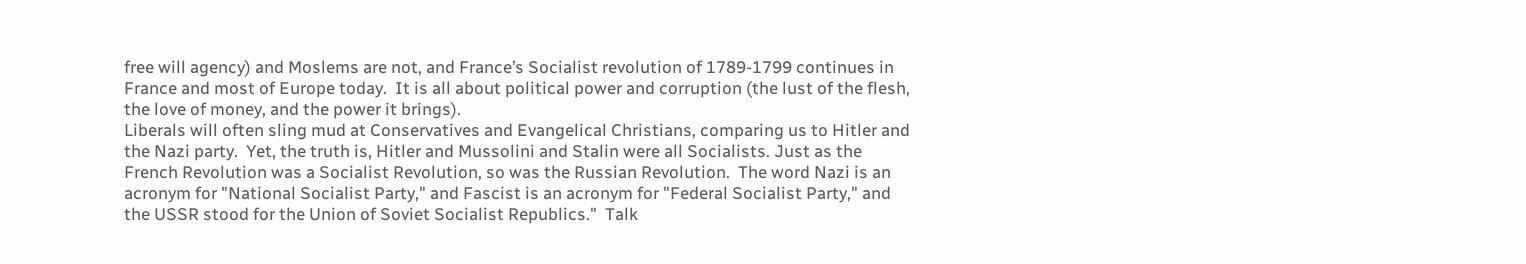free will agency) and Moslems are not, and France’s Socialist revolution of 1789-1799 continues in France and most of Europe today.  It is all about political power and corruption (the lust of the flesh, the love of money, and the power it brings).
Liberals will often sling mud at Conservatives and Evangelical Christians, comparing us to Hitler and the Nazi party.  Yet, the truth is, Hitler and Mussolini and Stalin were all Socialists. Just as the French Revolution was a Socialist Revolution, so was the Russian Revolution.  The word Nazi is an acronym for "National Socialist Party," and Fascist is an acronym for "Federal Socialist Party," and the USSR stood for the Union of Soviet Socialist Republics."  Talk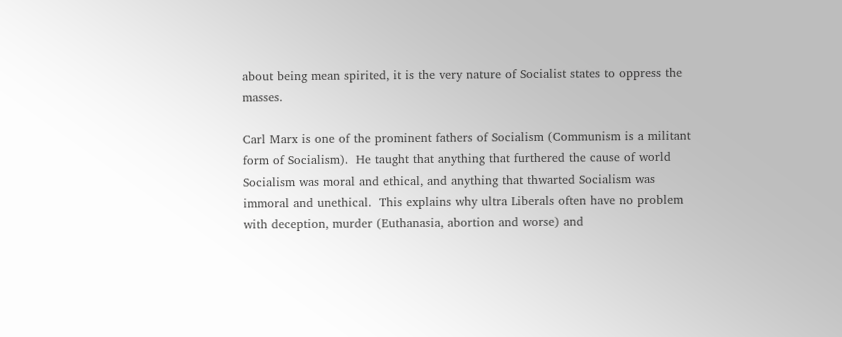about being mean spirited, it is the very nature of Socialist states to oppress the masses.

Carl Marx is one of the prominent fathers of Socialism (Communism is a militant form of Socialism).  He taught that anything that furthered the cause of world Socialism was moral and ethical, and anything that thwarted Socialism was immoral and unethical.  This explains why ultra Liberals often have no problem with deception, murder (Euthanasia, abortion and worse) and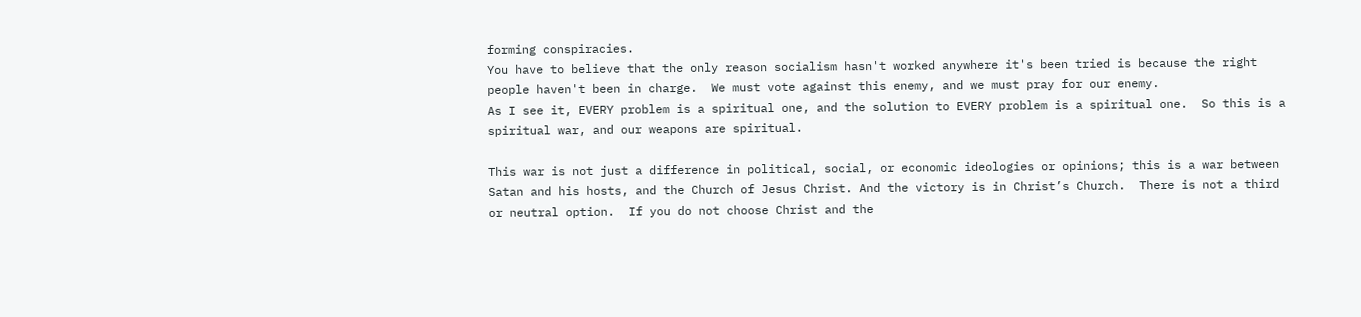forming conspiracies.
You have to believe that the only reason socialism hasn't worked anywhere it's been tried is because the right people haven't been in charge.  We must vote against this enemy, and we must pray for our enemy.
As I see it, EVERY problem is a spiritual one, and the solution to EVERY problem is a spiritual one.  So this is a spiritual war, and our weapons are spiritual.

This war is not just a difference in political, social, or economic ideologies or opinions; this is a war between Satan and his hosts, and the Church of Jesus Christ. And the victory is in Christ’s Church.  There is not a third or neutral option.  If you do not choose Christ and the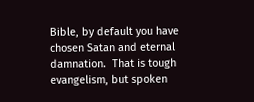Bible, by default you have chosen Satan and eternal damnation.  That is tough evangelism, but spoken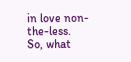in love non-the-less.  So, what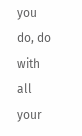you do, do with all your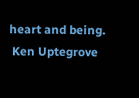heart and being.
 Ken Uptegrove